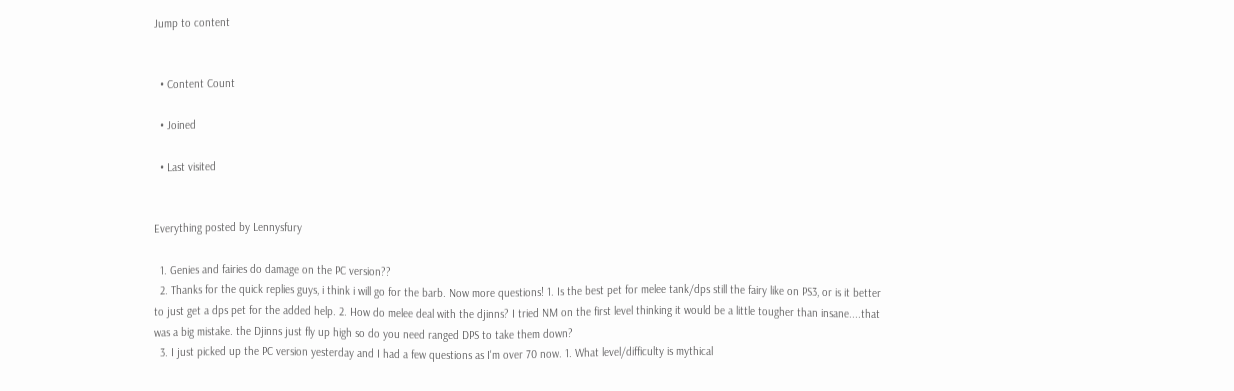Jump to content


  • Content Count

  • Joined

  • Last visited


Everything posted by Lennysfury

  1. Genies and fairies do damage on the PC version??
  2. Thanks for the quick replies guys, i think i will go for the barb. Now more questions! 1. Is the best pet for melee tank/dps still the fairy like on PS3, or is it better to just get a dps pet for the added help. 2. How do melee deal with the djinns? I tried NM on the first level thinking it would be a little tougher than insane....that was a big mistake. the Djinns just fly up high so do you need ranged DPS to take them down?
  3. I just picked up the PC version yesterday and I had a few questions as I'm over 70 now. 1. What level/difficulty is mythical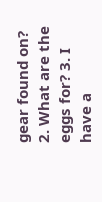gear found on? 2. What are the eggs for? 3. I have a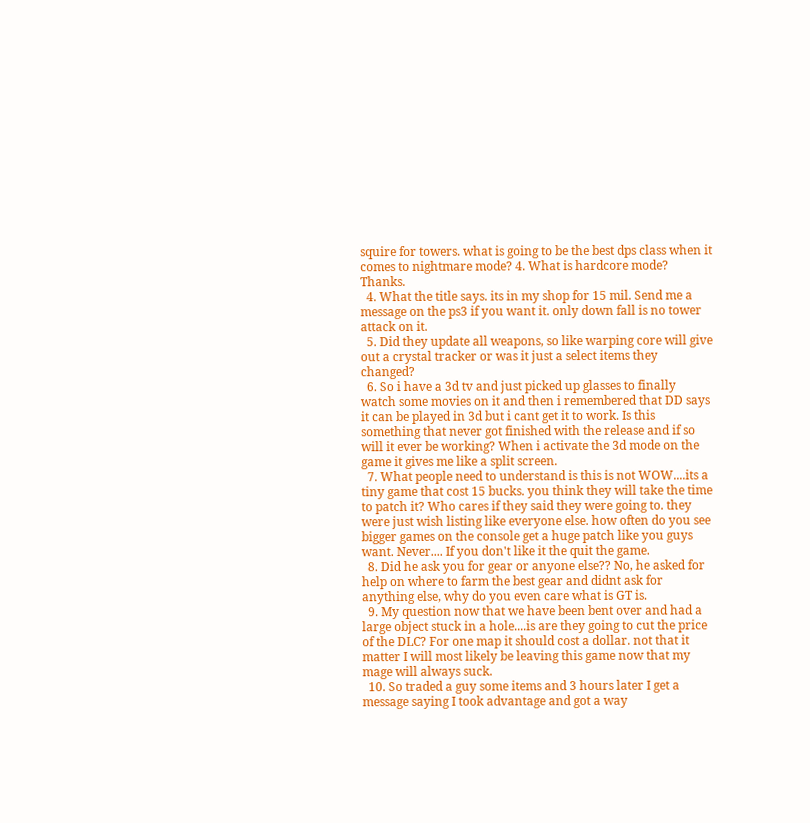squire for towers. what is going to be the best dps class when it comes to nightmare mode? 4. What is hardcore mode? Thanks.
  4. What the title says. its in my shop for 15 mil. Send me a message on the ps3 if you want it. only down fall is no tower attack on it.
  5. Did they update all weapons, so like warping core will give out a crystal tracker or was it just a select items they changed?
  6. So i have a 3d tv and just picked up glasses to finally watch some movies on it and then i remembered that DD says it can be played in 3d but i cant get it to work. Is this something that never got finished with the release and if so will it ever be working? When i activate the 3d mode on the game it gives me like a split screen.
  7. What people need to understand is this is not WOW....its a tiny game that cost 15 bucks. you think they will take the time to patch it? Who cares if they said they were going to. they were just wish listing like everyone else. how often do you see bigger games on the console get a huge patch like you guys want. Never.... If you don't like it the quit the game.
  8. Did he ask you for gear or anyone else?? No, he asked for help on where to farm the best gear and didnt ask for anything else, why do you even care what is GT is.
  9. My question now that we have been bent over and had a large object stuck in a hole....is are they going to cut the price of the DLC? For one map it should cost a dollar. not that it matter I will most likely be leaving this game now that my mage will always suck.
  10. So traded a guy some items and 3 hours later I get a message saying I took advantage and got a way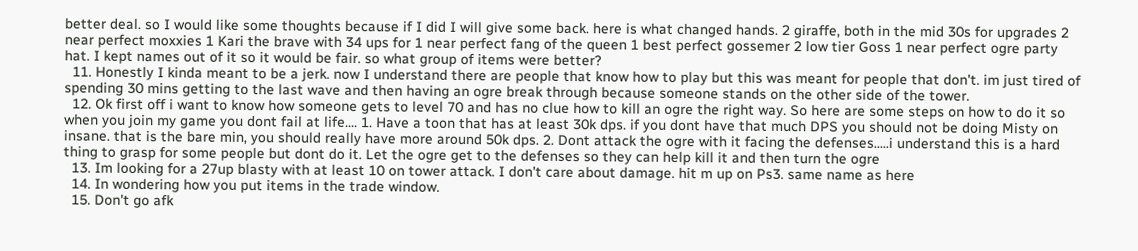better deal. so I would like some thoughts because if I did I will give some back. here is what changed hands. 2 giraffe, both in the mid 30s for upgrades 2 near perfect moxxies 1 Kari the brave with 34 ups for 1 near perfect fang of the queen 1 best perfect gossemer 2 low tier Goss 1 near perfect ogre party hat. I kept names out of it so it would be fair. so what group of items were better?
  11. Honestly I kinda meant to be a jerk. now I understand there are people that know how to play but this was meant for people that don't. im just tired of spending 30 mins getting to the last wave and then having an ogre break through because someone stands on the other side of the tower.
  12. Ok first off i want to know how someone gets to level 70 and has no clue how to kill an ogre the right way. So here are some steps on how to do it so when you join my game you dont fail at life.... 1. Have a toon that has at least 30k dps. if you dont have that much DPS you should not be doing Misty on insane. that is the bare min, you should really have more around 50k dps. 2. Dont attack the ogre with it facing the defenses.....i understand this is a hard thing to grasp for some people but dont do it. Let the ogre get to the defenses so they can help kill it and then turn the ogre
  13. Im looking for a 27up blasty with at least 10 on tower attack. I don't care about damage. hit m up on Ps3. same name as here
  14. In wondering how you put items in the trade window.
  15. Don't go afk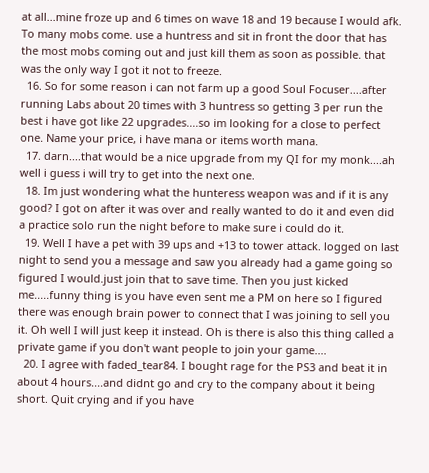at all...mine froze up and 6 times on wave 18 and 19 because I would afk. To many mobs come. use a huntress and sit in front the door that has the most mobs coming out and just kill them as soon as possible. that was the only way I got it not to freeze.
  16. So for some reason i can not farm up a good Soul Focuser....after running Labs about 20 times with 3 huntress so getting 3 per run the best i have got like 22 upgrades....so im looking for a close to perfect one. Name your price, i have mana or items worth mana.
  17. darn....that would be a nice upgrade from my QI for my monk....ah well i guess i will try to get into the next one.
  18. Im just wondering what the hunteress weapon was and if it is any good? I got on after it was over and really wanted to do it and even did a practice solo run the night before to make sure i could do it.
  19. Well I have a pet with 39 ups and +13 to tower attack. logged on last night to send you a message and saw you already had a game going so figured I would.just join that to save time. Then you just kicked me.....funny thing is you have even sent me a PM on here so I figured there was enough brain power to connect that I was joining to sell you it. Oh well I will just keep it instead. Oh is there is also this thing called a private game if you don't want people to join your game....
  20. I agree with faded_tear84. I bought rage for the PS3 and beat it in about 4 hours....and didnt go and cry to the company about it being short. Quit crying and if you have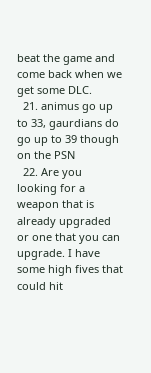beat the game and come back when we get some DLC.
  21. animus go up to 33, gaurdians do go up to 39 though on the PSN
  22. Are you looking for a weapon that is already upgraded or one that you can upgrade. I have some high fives that could hit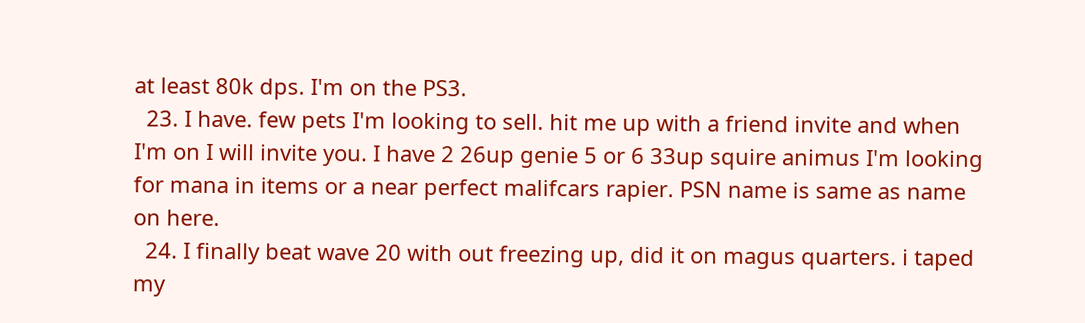at least 80k dps. I'm on the PS3.
  23. I have. few pets I'm looking to sell. hit me up with a friend invite and when I'm on I will invite you. I have 2 26up genie 5 or 6 33up squire animus I'm looking for mana in items or a near perfect malifcars rapier. PSN name is same as name on here.
  24. I finally beat wave 20 with out freezing up, did it on magus quarters. i taped my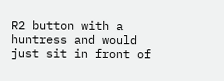R2 button with a huntress and would just sit in front of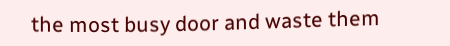the most busy door and waste them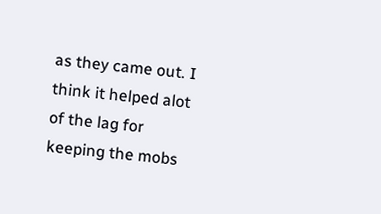as they came out. I think it helped alot of the lag for keeping the mobs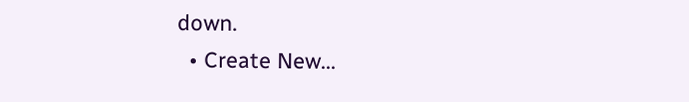down.
  • Create New...